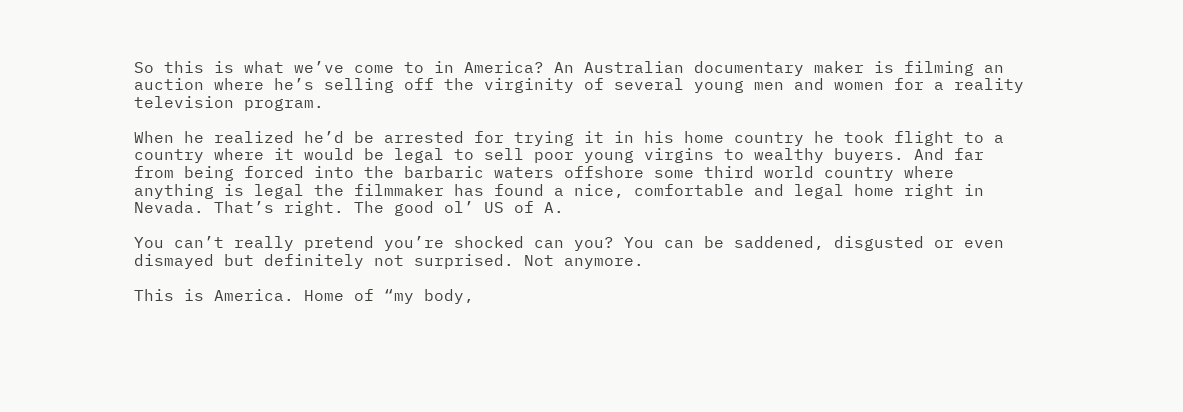So this is what we’ve come to in America? An Australian documentary maker is filming an auction where he’s selling off the virginity of several young men and women for a reality television program.

When he realized he’d be arrested for trying it in his home country he took flight to a country where it would be legal to sell poor young virgins to wealthy buyers. And far from being forced into the barbaric waters offshore some third world country where anything is legal the filmmaker has found a nice, comfortable and legal home right in Nevada. That’s right. The good ol’ US of A.

You can’t really pretend you’re shocked can you? You can be saddened, disgusted or even dismayed but definitely not surprised. Not anymore.

This is America. Home of “my body,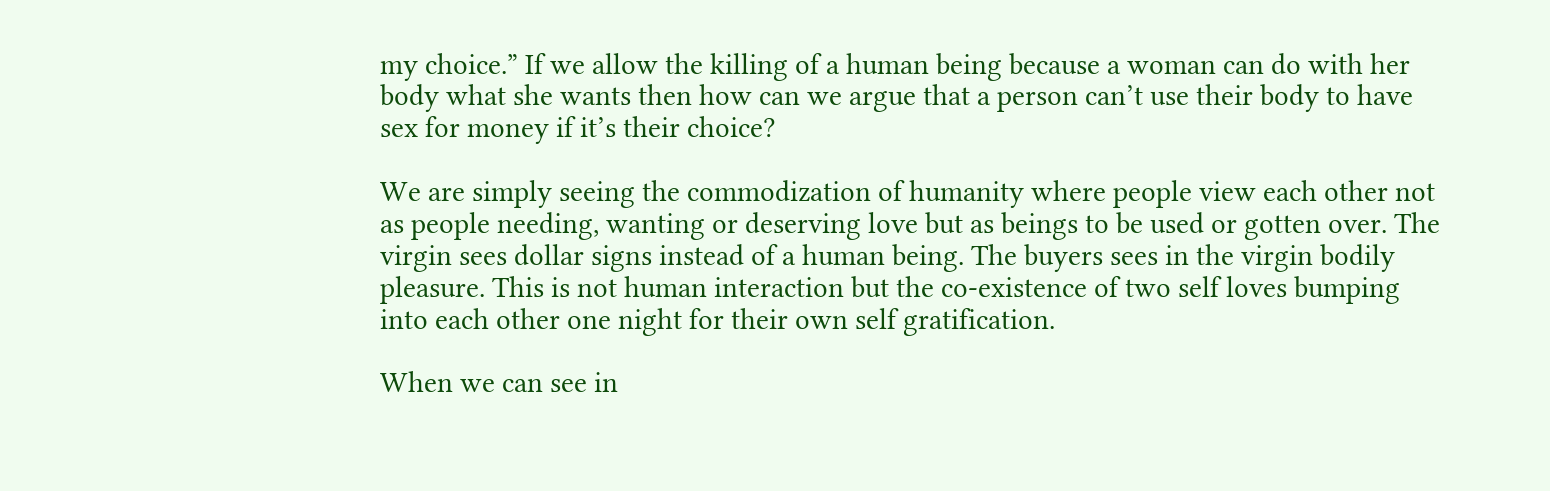my choice.” If we allow the killing of a human being because a woman can do with her body what she wants then how can we argue that a person can’t use their body to have sex for money if it’s their choice?

We are simply seeing the commodization of humanity where people view each other not as people needing, wanting or deserving love but as beings to be used or gotten over. The virgin sees dollar signs instead of a human being. The buyers sees in the virgin bodily pleasure. This is not human interaction but the co-existence of two self loves bumping into each other one night for their own self gratification.

When we can see in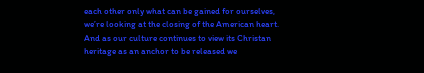each other only what can be gained for ourselves, we’re looking at the closing of the American heart. And as our culture continues to view its Christan heritage as an anchor to be released we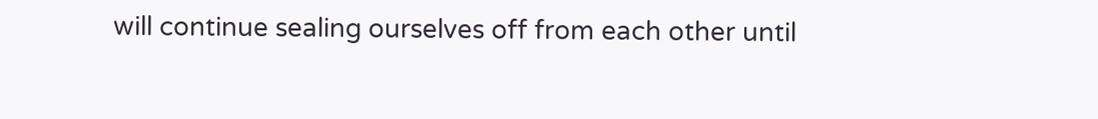will continue sealing ourselves off from each other until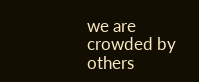we are crowded by others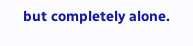but completely alone.